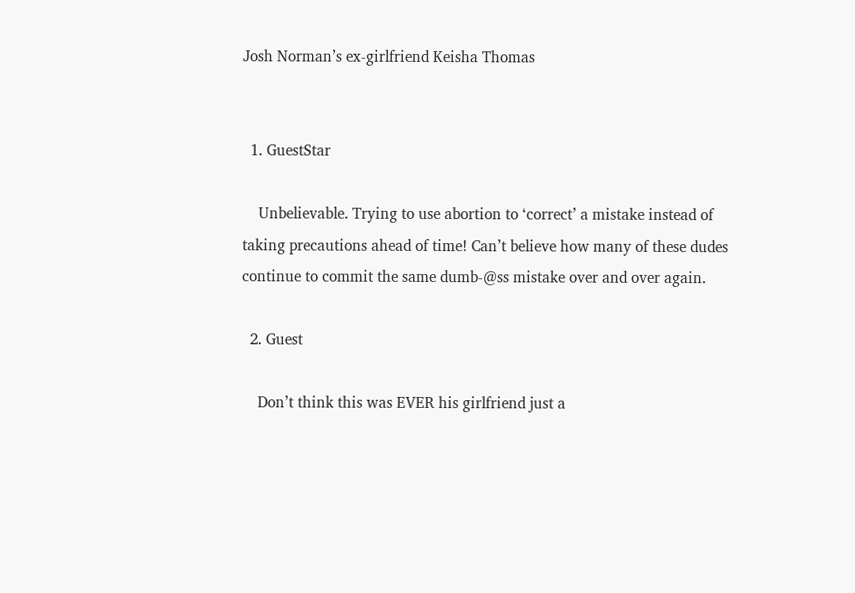Josh Norman’s ex-girlfriend Keisha Thomas


  1. GuestStar

    Unbelievable. Trying to use abortion to ‘correct’ a mistake instead of taking precautions ahead of time! Can’t believe how many of these dudes continue to commit the same dumb-@ss mistake over and over again.

  2. Guest

    Don’t think this was EVER his girlfriend just a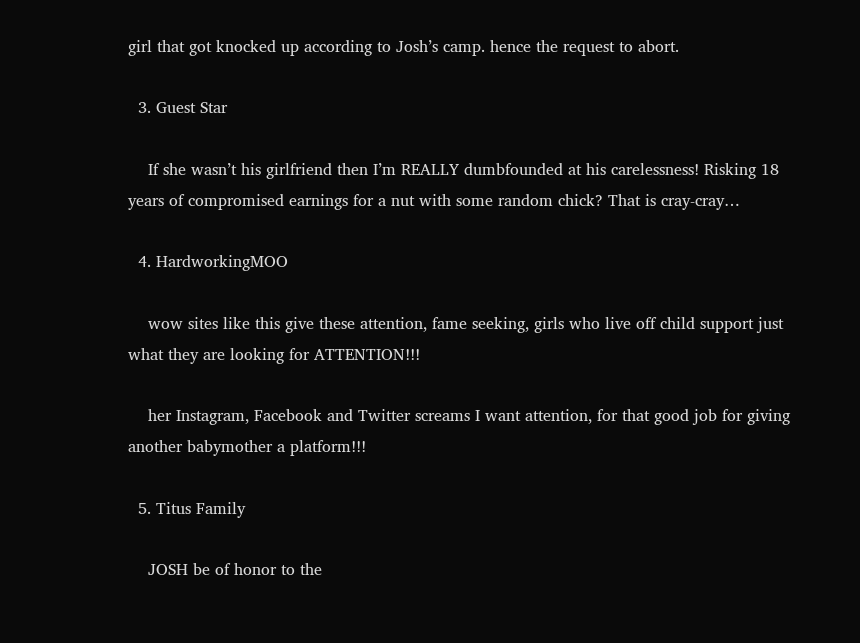girl that got knocked up according to Josh’s camp. hence the request to abort.

  3. Guest Star

    If she wasn’t his girlfriend then I’m REALLY dumbfounded at his carelessness! Risking 18 years of compromised earnings for a nut with some random chick? That is cray-cray…

  4. HardworkingMOO

    wow sites like this give these attention, fame seeking, girls who live off child support just what they are looking for ATTENTION!!!

    her Instagram, Facebook and Twitter screams I want attention, for that good job for giving another babymother a platform!!!

  5. Titus Family

    JOSH be of honor to the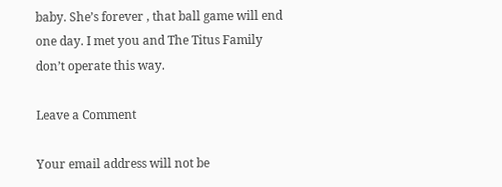baby. She’s forever , that ball game will end one day. I met you and The Titus Family don’t operate this way.

Leave a Comment

Your email address will not be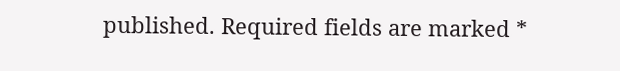published. Required fields are marked *